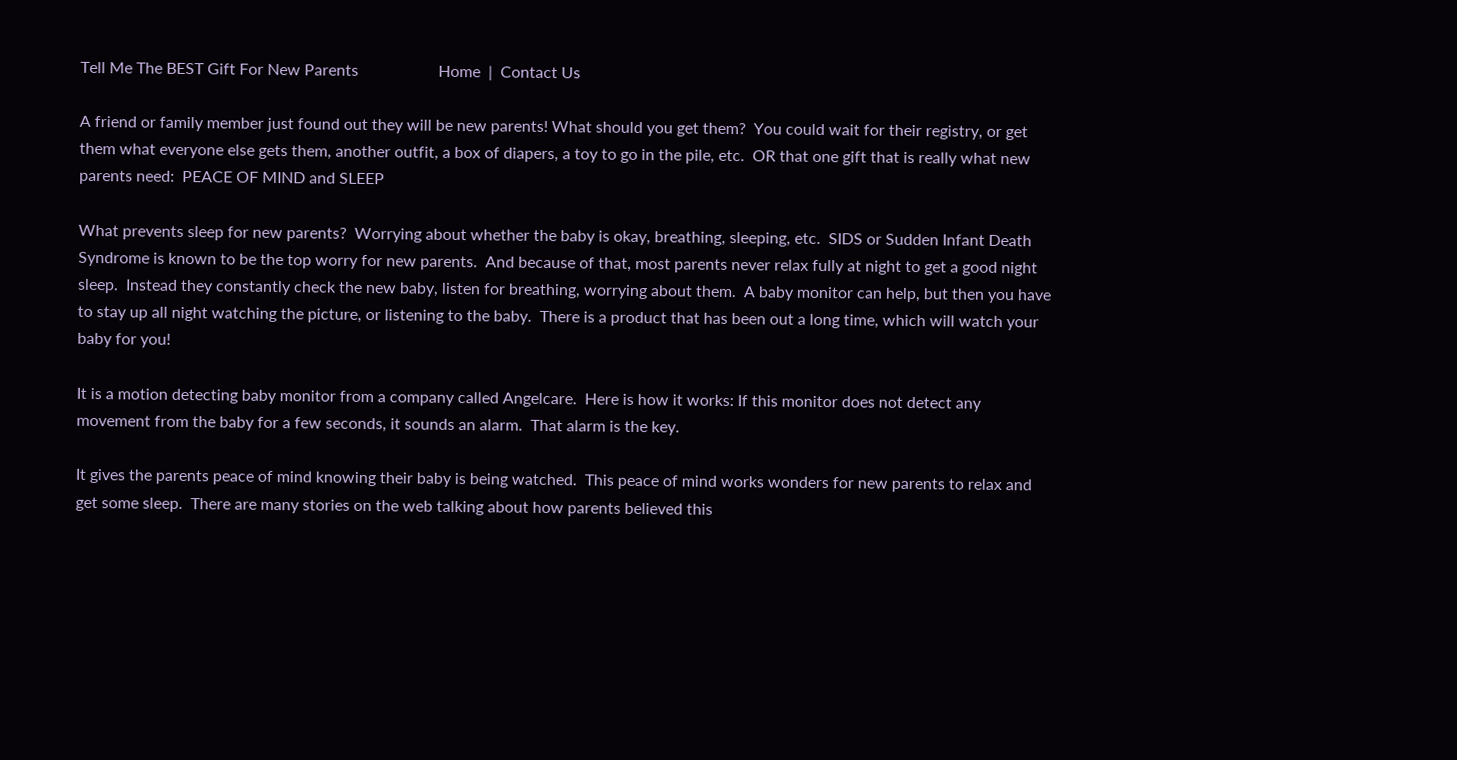Tell Me The BEST Gift For New Parents                    Home  |  Contact Us

A friend or family member just found out they will be new parents! What should you get them?  You could wait for their registry, or get them what everyone else gets them, another outfit, a box of diapers, a toy to go in the pile, etc.  OR that one gift that is really what new parents need:  PEACE OF MIND and SLEEP

What prevents sleep for new parents?  Worrying about whether the baby is okay, breathing, sleeping, etc.  SIDS or Sudden Infant Death Syndrome is known to be the top worry for new parents.  And because of that, most parents never relax fully at night to get a good night sleep.  Instead they constantly check the new baby, listen for breathing, worrying about them.  A baby monitor can help, but then you have to stay up all night watching the picture, or listening to the baby.  There is a product that has been out a long time, which will watch your baby for you!

It is a motion detecting baby monitor from a company called Angelcare.  Here is how it works: If this monitor does not detect any movement from the baby for a few seconds, it sounds an alarm.  That alarm is the key.

It gives the parents peace of mind knowing their baby is being watched.  This peace of mind works wonders for new parents to relax and get some sleep.  There are many stories on the web talking about how parents believed this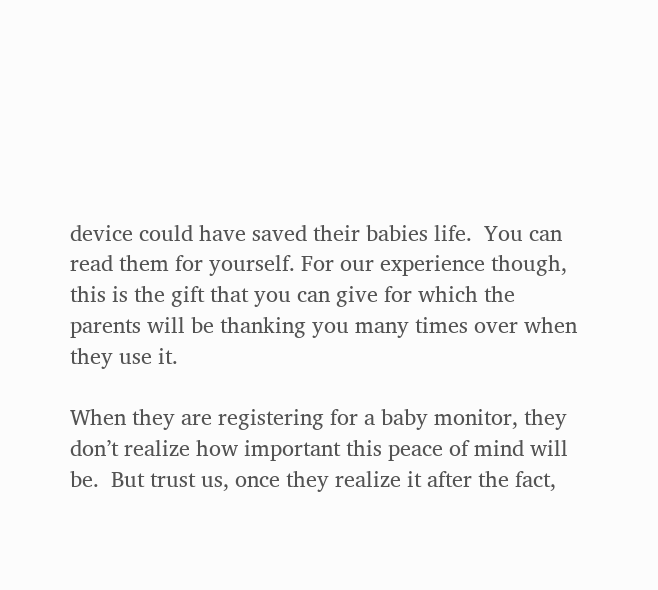device could have saved their babies life.  You can read them for yourself. For our experience though, this is the gift that you can give for which the parents will be thanking you many times over when they use it.

When they are registering for a baby monitor, they don’t realize how important this peace of mind will be.  But trust us, once they realize it after the fact,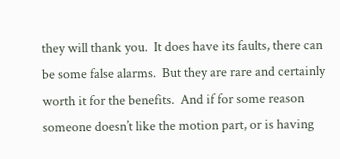they will thank you.  It does have its faults, there can be some false alarms.  But they are rare and certainly worth it for the benefits.  And if for some reason someone doesn’t like the motion part, or is having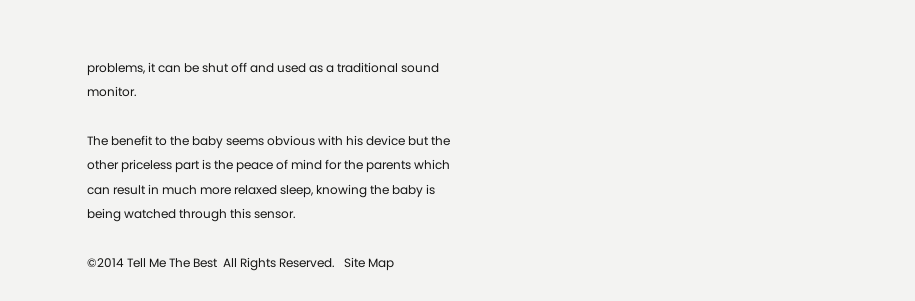problems, it can be shut off and used as a traditional sound monitor.

The benefit to the baby seems obvious with his device but the other priceless part is the peace of mind for the parents which can result in much more relaxed sleep, knowing the baby is being watched through this sensor.

©2014 Tell Me The Best  All Rights Reserved.   Site Map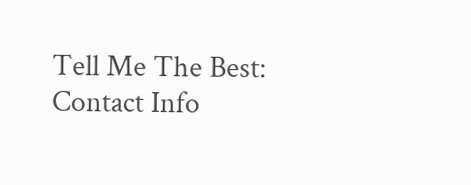Tell Me The Best:  Contact Info